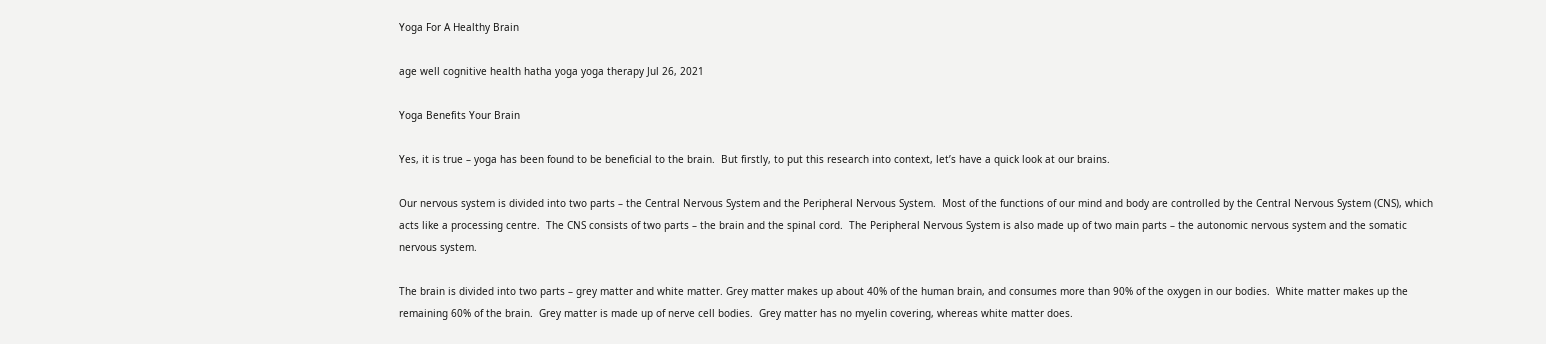Yoga For A Healthy Brain

age well cognitive health hatha yoga yoga therapy Jul 26, 2021

Yoga Benefits Your Brain

Yes, it is true – yoga has been found to be beneficial to the brain.  But firstly, to put this research into context, let’s have a quick look at our brains.

Our nervous system is divided into two parts – the Central Nervous System and the Peripheral Nervous System.  Most of the functions of our mind and body are controlled by the Central Nervous System (CNS), which acts like a processing centre.  The CNS consists of two parts – the brain and the spinal cord.  The Peripheral Nervous System is also made up of two main parts – the autonomic nervous system and the somatic nervous system.

The brain is divided into two parts – grey matter and white matter. Grey matter makes up about 40% of the human brain, and consumes more than 90% of the oxygen in our bodies.  White matter makes up the remaining 60% of the brain.  Grey matter is made up of nerve cell bodies.  Grey matter has no myelin covering, whereas white matter does.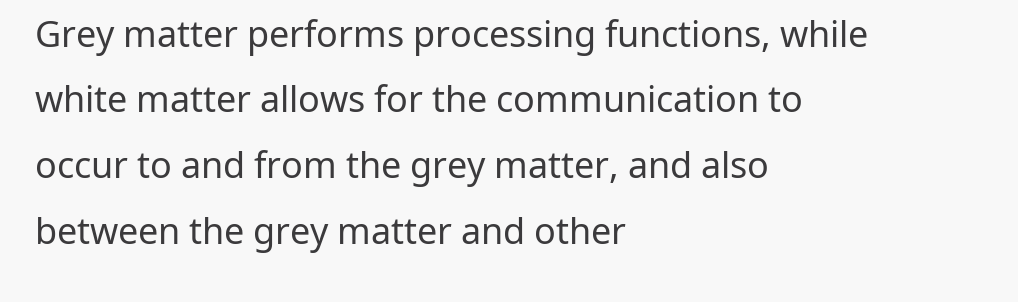Grey matter performs processing functions, while white matter allows for the communication to occur to and from the grey matter, and also between the grey matter and other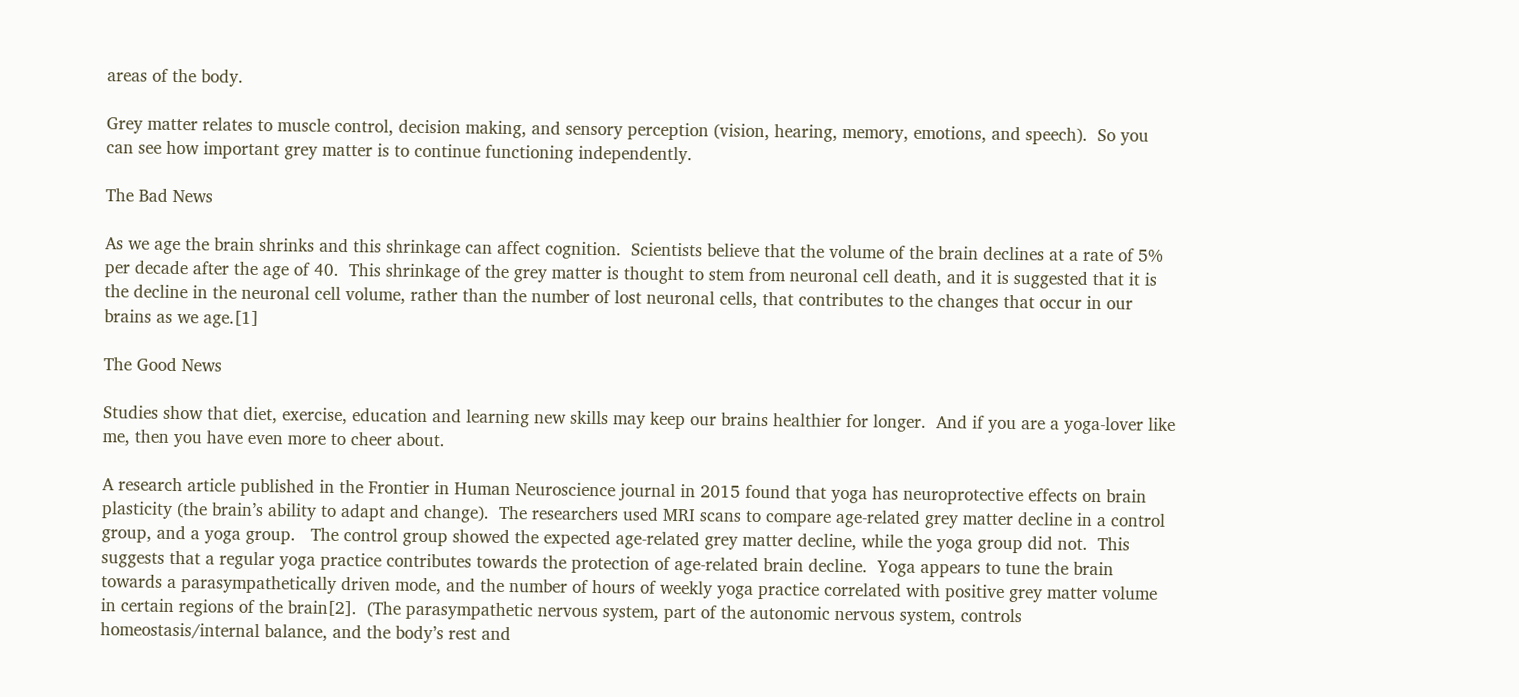areas of the body.

Grey matter relates to muscle control, decision making, and sensory perception (vision, hearing, memory, emotions, and speech).  So you can see how important grey matter is to continue functioning independently.

The Bad News

As we age the brain shrinks and this shrinkage can affect cognition.  Scientists believe that the volume of the brain declines at a rate of 5% per decade after the age of 40.  This shrinkage of the grey matter is thought to stem from neuronal cell death, and it is suggested that it is the decline in the neuronal cell volume, rather than the number of lost neuronal cells, that contributes to the changes that occur in our brains as we age.[1]

The Good News

Studies show that diet, exercise, education and learning new skills may keep our brains healthier for longer.  And if you are a yoga-lover like me, then you have even more to cheer about.

A research article published in the Frontier in Human Neuroscience journal in 2015 found that yoga has neuroprotective effects on brain plasticity (the brain’s ability to adapt and change).  The researchers used MRI scans to compare age-related grey matter decline in a control group, and a yoga group.   The control group showed the expected age-related grey matter decline, while the yoga group did not.  This suggests that a regular yoga practice contributes towards the protection of age-related brain decline.  Yoga appears to tune the brain towards a parasympathetically driven mode, and the number of hours of weekly yoga practice correlated with positive grey matter volume in certain regions of the brain[2].  (The parasympathetic nervous system, part of the autonomic nervous system, controls homeostasis/internal balance, and the body’s rest and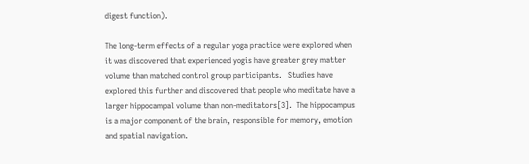digest function).

The long-term effects of a regular yoga practice were explored when it was discovered that experienced yogis have greater grey matter volume than matched control group participants.   Studies have explored this further and discovered that people who meditate have a larger hippocampal volume than non-meditators[3].  The hippocampus is a major component of the brain, responsible for memory, emotion and spatial navigation.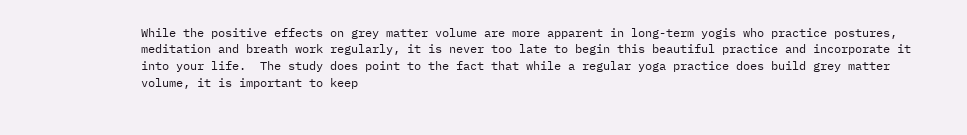While the positive effects on grey matter volume are more apparent in long-term yogis who practice postures, meditation and breath work regularly, it is never too late to begin this beautiful practice and incorporate it into your life.  The study does point to the fact that while a regular yoga practice does build grey matter volume, it is important to keep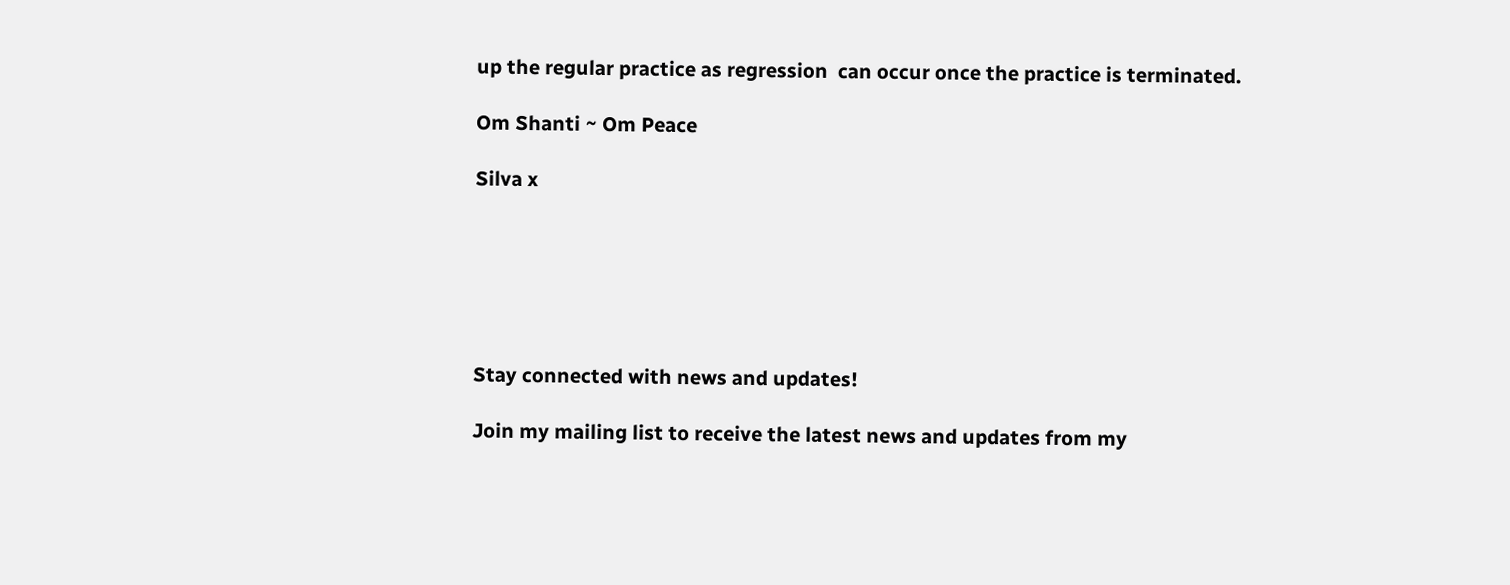up the regular practice as regression  can occur once the practice is terminated.

Om Shanti ~ Om Peace

Silva x






Stay connected with news and updates!

Join my mailing list to receive the latest news and updates from my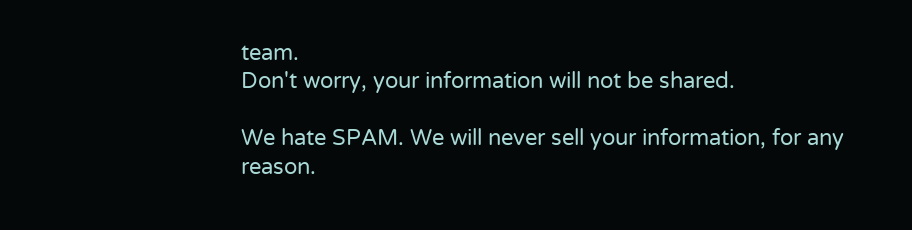team.
Don't worry, your information will not be shared.

We hate SPAM. We will never sell your information, for any reason.